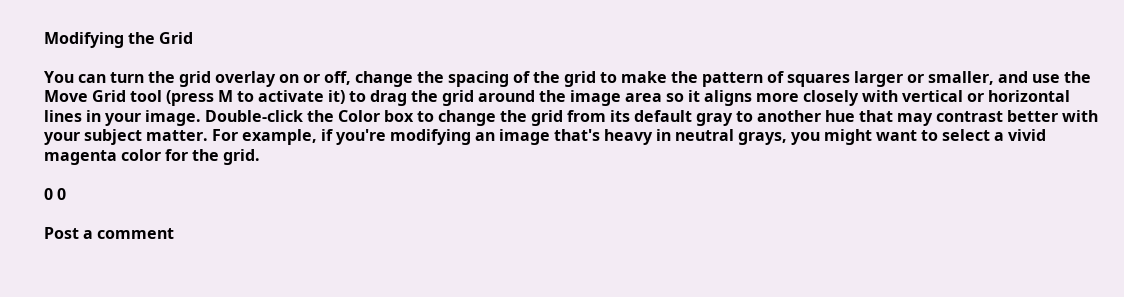Modifying the Grid

You can turn the grid overlay on or off, change the spacing of the grid to make the pattern of squares larger or smaller, and use the Move Grid tool (press M to activate it) to drag the grid around the image area so it aligns more closely with vertical or horizontal lines in your image. Double-click the Color box to change the grid from its default gray to another hue that may contrast better with your subject matter. For example, if you're modifying an image that's heavy in neutral grays, you might want to select a vivid magenta color for the grid.

0 0

Post a comment